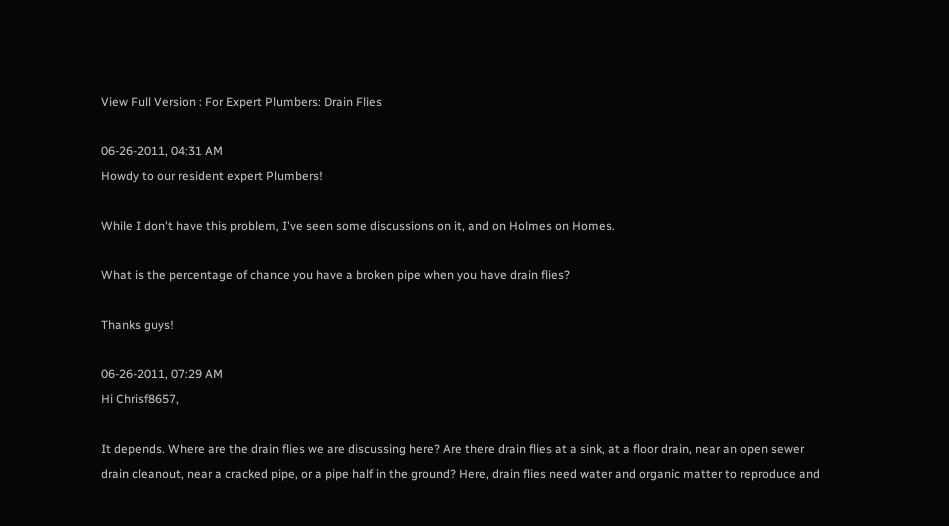View Full Version : For Expert Plumbers: Drain Flies

06-26-2011, 04:31 AM
Howdy to our resident expert Plumbers!

While I don't have this problem, I've seen some discussions on it, and on Holmes on Homes.

What is the percentage of chance you have a broken pipe when you have drain flies?

Thanks guys!

06-26-2011, 07:29 AM
Hi Chrisf8657,

It depends. Where are the drain flies we are discussing here? Are there drain flies at a sink, at a floor drain, near an open sewer drain cleanout, near a cracked pipe, or a pipe half in the ground? Here, drain flies need water and organic matter to reproduce and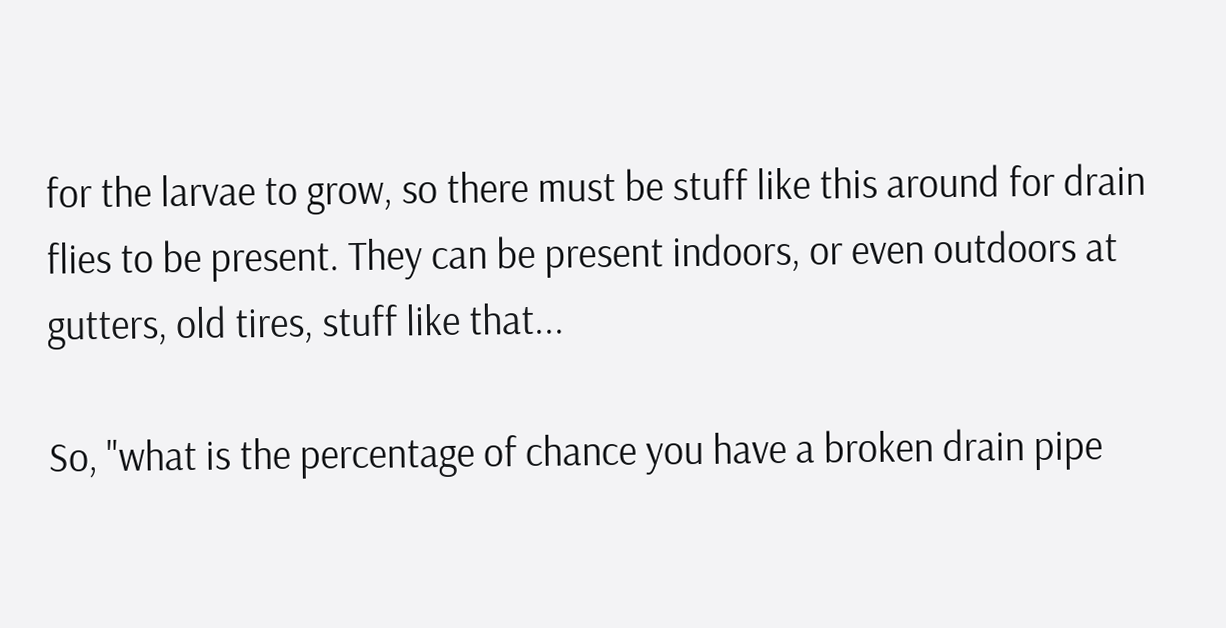for the larvae to grow, so there must be stuff like this around for drain flies to be present. They can be present indoors, or even outdoors at gutters, old tires, stuff like that...

So, "what is the percentage of chance you have a broken drain pipe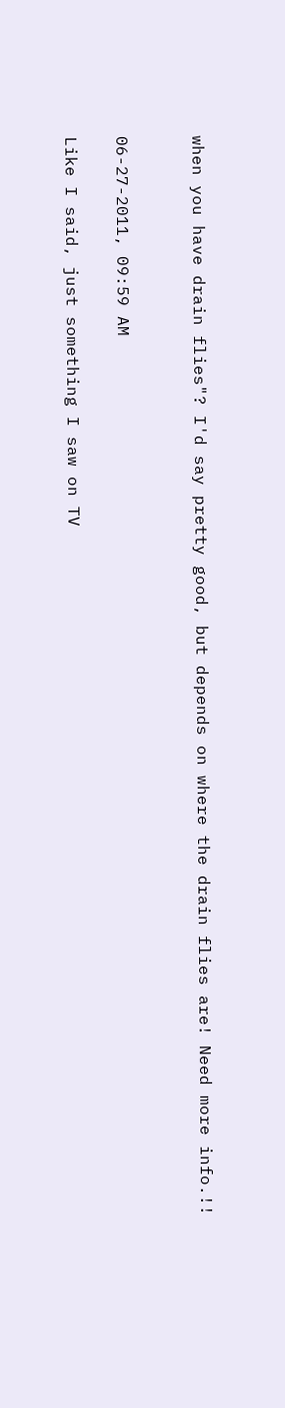when you have drain flies"? I'd say pretty good, but depends on where the drain flies are! Need more info.!!


06-27-2011, 09:59 AM

Like I said, just something I saw on TV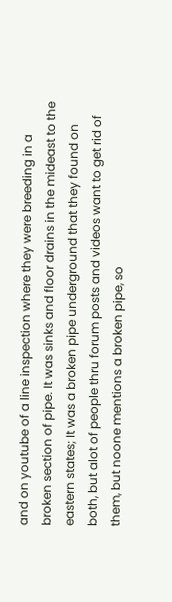and on youtube of a line inspection where they were breeding in a broken section of pipe. It was sinks and floor drains in the mideast to the eastern states; It was a broken pipe underground that they found on both, but alot of people thru forum posts and videos want to get rid of them, but noone mentions a broken pipe, so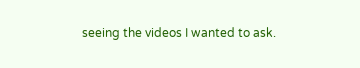seeing the videos I wanted to ask.